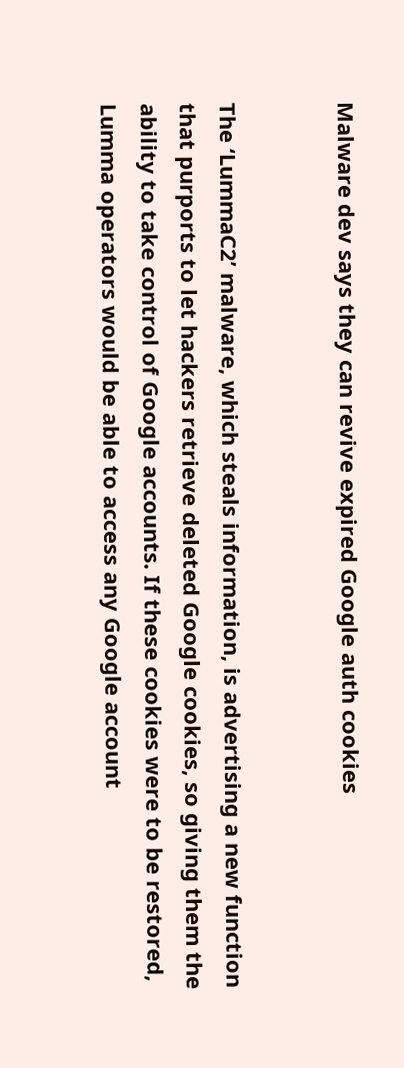Malware dev says they can revive expired Google auth cookies


The ‘LummaC2’ malware, which steals information, is advertising a new function that purports to let hackers retrieve deleted Google cookies, so giving them the ability to take control of Google accounts. If these cookies were to be restored, Lumma operators would be able to access any Google account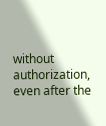without authorization, even after the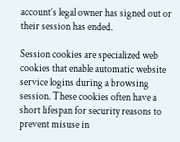account’s legal owner has signed out or their session has ended.

Session cookies are specialized web cookies that enable automatic website service logins during a browsing session. These cookies often have a short lifespan for security reasons to prevent misuse in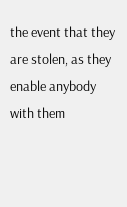the event that they are stolen, as they enable anybody with them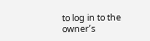to log in to the owner’s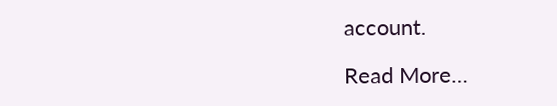account.

Read More…